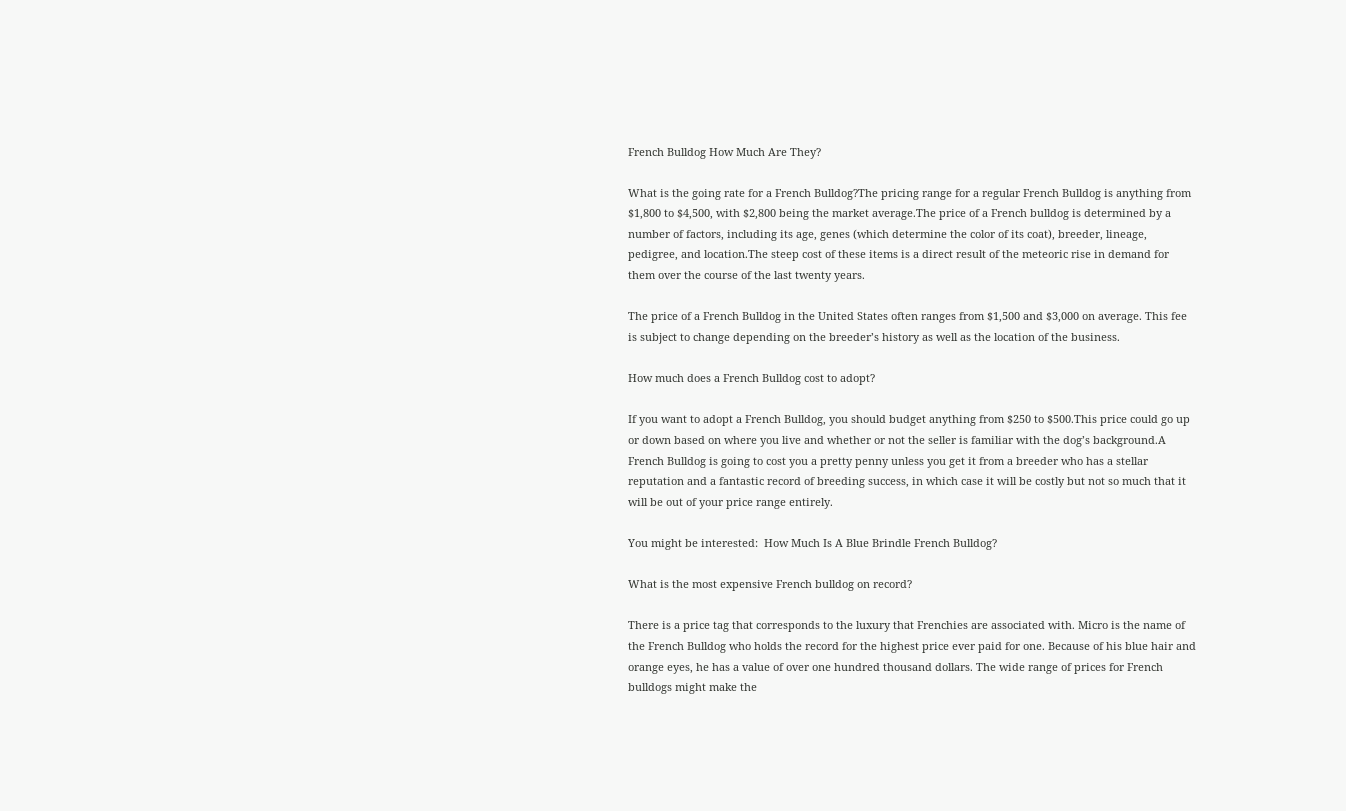French Bulldog How Much Are They?

What is the going rate for a French Bulldog?The pricing range for a regular French Bulldog is anything from $1,800 to $4,500, with $2,800 being the market average.The price of a French bulldog is determined by a number of factors, including its age, genes (which determine the color of its coat), breeder, lineage, pedigree, and location.The steep cost of these items is a direct result of the meteoric rise in demand for them over the course of the last twenty years.

The price of a French Bulldog in the United States often ranges from $1,500 and $3,000 on average. This fee is subject to change depending on the breeder’s history as well as the location of the business.

How much does a French Bulldog cost to adopt?

If you want to adopt a French Bulldog, you should budget anything from $250 to $500.This price could go up or down based on where you live and whether or not the seller is familiar with the dog’s background.A French Bulldog is going to cost you a pretty penny unless you get it from a breeder who has a stellar reputation and a fantastic record of breeding success, in which case it will be costly but not so much that it will be out of your price range entirely.

You might be interested:  How Much Is A Blue Brindle French Bulldog?

What is the most expensive French bulldog on record?

There is a price tag that corresponds to the luxury that Frenchies are associated with. Micro is the name of the French Bulldog who holds the record for the highest price ever paid for one. Because of his blue hair and orange eyes, he has a value of over one hundred thousand dollars. The wide range of prices for French bulldogs might make the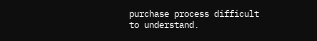purchase process difficult to understand.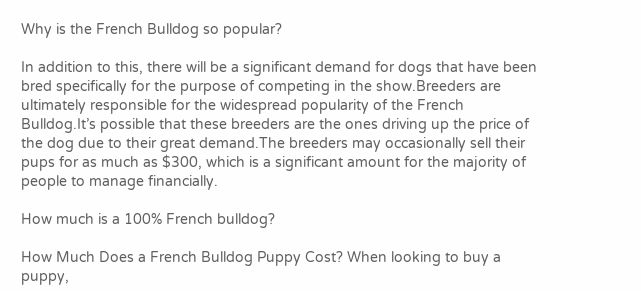Why is the French Bulldog so popular?

In addition to this, there will be a significant demand for dogs that have been bred specifically for the purpose of competing in the show.Breeders are ultimately responsible for the widespread popularity of the French Bulldog.It’s possible that these breeders are the ones driving up the price of the dog due to their great demand.The breeders may occasionally sell their pups for as much as $300, which is a significant amount for the majority of people to manage financially.

How much is a 100% French bulldog?

How Much Does a French Bulldog Puppy Cost? When looking to buy a puppy,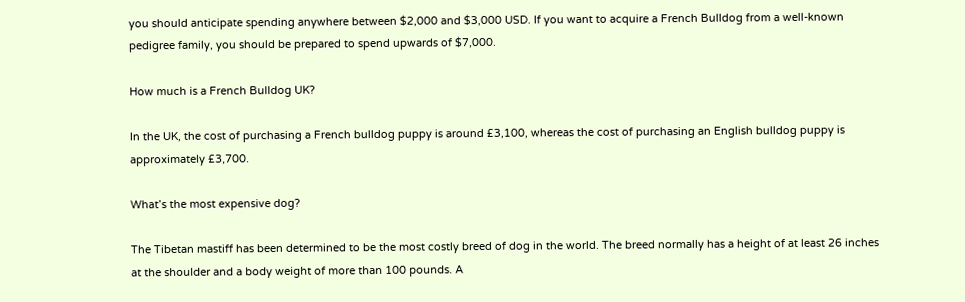you should anticipate spending anywhere between $2,000 and $3,000 USD. If you want to acquire a French Bulldog from a well-known pedigree family, you should be prepared to spend upwards of $7,000.

How much is a French Bulldog UK?

In the UK, the cost of purchasing a French bulldog puppy is around £3,100, whereas the cost of purchasing an English bulldog puppy is approximately £3,700.

What’s the most expensive dog?

The Tibetan mastiff has been determined to be the most costly breed of dog in the world. The breed normally has a height of at least 26 inches at the shoulder and a body weight of more than 100 pounds. A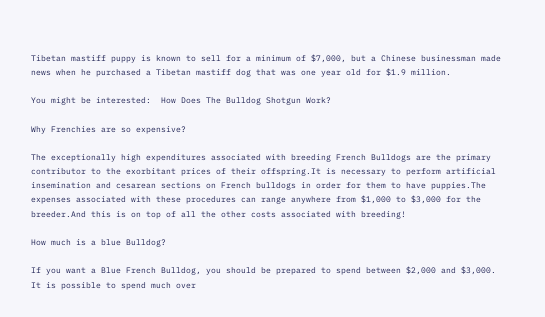Tibetan mastiff puppy is known to sell for a minimum of $7,000, but a Chinese businessman made news when he purchased a Tibetan mastiff dog that was one year old for $1.9 million.

You might be interested:  How Does The Bulldog Shotgun Work?

Why Frenchies are so expensive?

The exceptionally high expenditures associated with breeding French Bulldogs are the primary contributor to the exorbitant prices of their offspring.It is necessary to perform artificial insemination and cesarean sections on French bulldogs in order for them to have puppies.The expenses associated with these procedures can range anywhere from $1,000 to $3,000 for the breeder.And this is on top of all the other costs associated with breeding!

How much is a blue Bulldog?

If you want a Blue French Bulldog, you should be prepared to spend between $2,000 and $3,000. It is possible to spend much over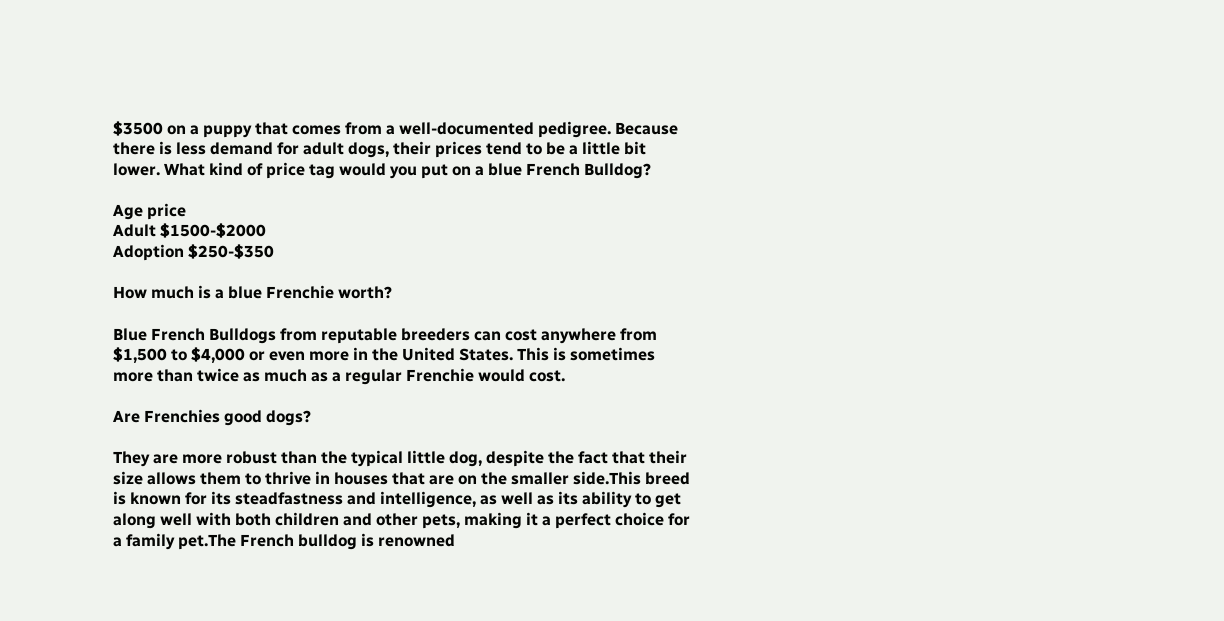$3500 on a puppy that comes from a well-documented pedigree. Because there is less demand for adult dogs, their prices tend to be a little bit lower. What kind of price tag would you put on a blue French Bulldog?

Age price
Adult $1500-$2000
Adoption $250-$350

How much is a blue Frenchie worth?

Blue French Bulldogs from reputable breeders can cost anywhere from $1,500 to $4,000 or even more in the United States. This is sometimes more than twice as much as a regular Frenchie would cost.

Are Frenchies good dogs?

They are more robust than the typical little dog, despite the fact that their size allows them to thrive in houses that are on the smaller side.This breed is known for its steadfastness and intelligence, as well as its ability to get along well with both children and other pets, making it a perfect choice for a family pet.The French bulldog is renowned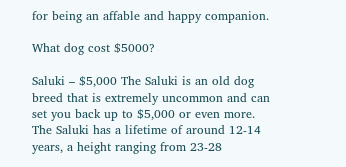for being an affable and happy companion.

What dog cost $5000?

Saluki – $5,000 The Saluki is an old dog breed that is extremely uncommon and can set you back up to $5,000 or even more. The Saluki has a lifetime of around 12-14 years, a height ranging from 23-28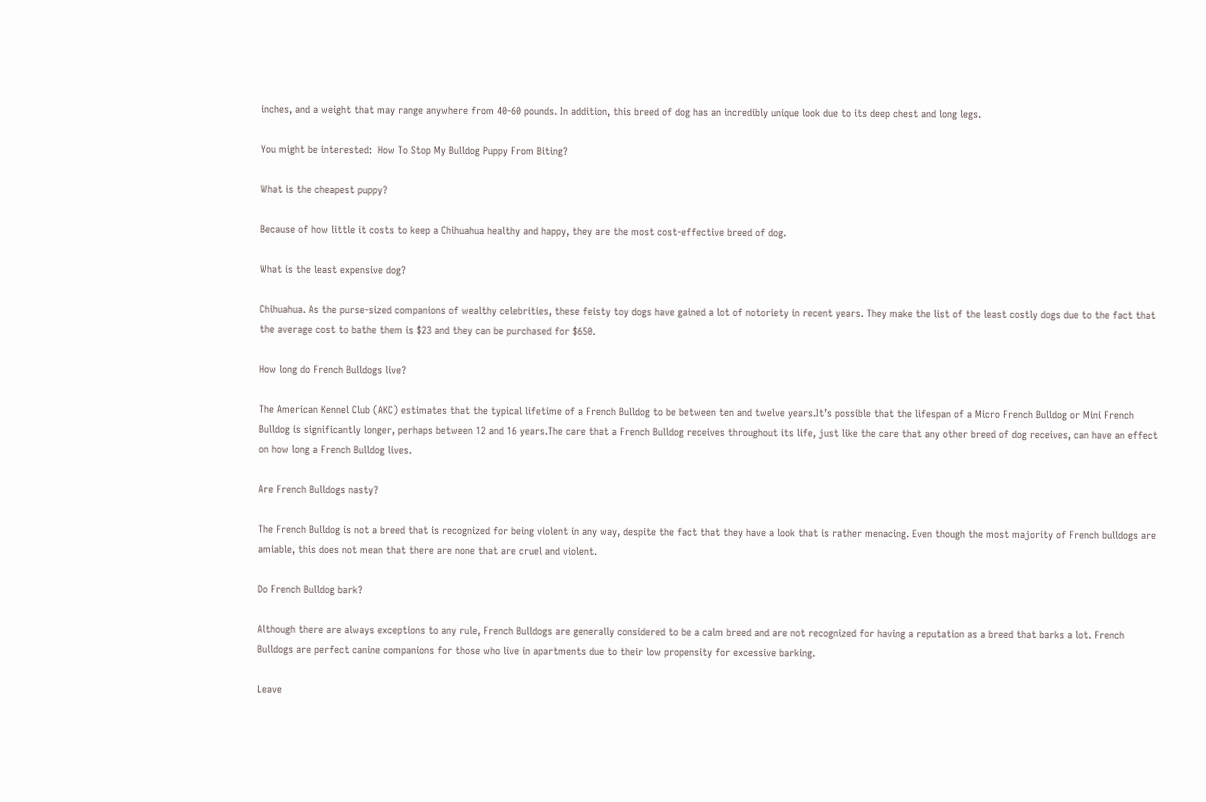inches, and a weight that may range anywhere from 40-60 pounds. In addition, this breed of dog has an incredibly unique look due to its deep chest and long legs.

You might be interested:  How To Stop My Bulldog Puppy From Biting?

What is the cheapest puppy?

Because of how little it costs to keep a Chihuahua healthy and happy, they are the most cost-effective breed of dog.

What is the least expensive dog?

Chihuahua. As the purse-sized companions of wealthy celebrities, these feisty toy dogs have gained a lot of notoriety in recent years. They make the list of the least costly dogs due to the fact that the average cost to bathe them is $23 and they can be purchased for $650.

How long do French Bulldogs live?

The American Kennel Club (AKC) estimates that the typical lifetime of a French Bulldog to be between ten and twelve years.It’s possible that the lifespan of a Micro French Bulldog or Mini French Bulldog is significantly longer, perhaps between 12 and 16 years.The care that a French Bulldog receives throughout its life, just like the care that any other breed of dog receives, can have an effect on how long a French Bulldog lives.

Are French Bulldogs nasty?

The French Bulldog is not a breed that is recognized for being violent in any way, despite the fact that they have a look that is rather menacing. Even though the most majority of French bulldogs are amiable, this does not mean that there are none that are cruel and violent.

Do French Bulldog bark?

Although there are always exceptions to any rule, French Bulldogs are generally considered to be a calm breed and are not recognized for having a reputation as a breed that barks a lot. French Bulldogs are perfect canine companions for those who live in apartments due to their low propensity for excessive barking.

Leave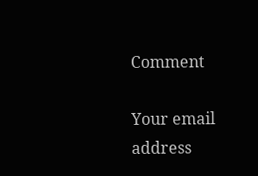Comment

Your email address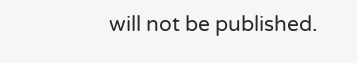will not be published.